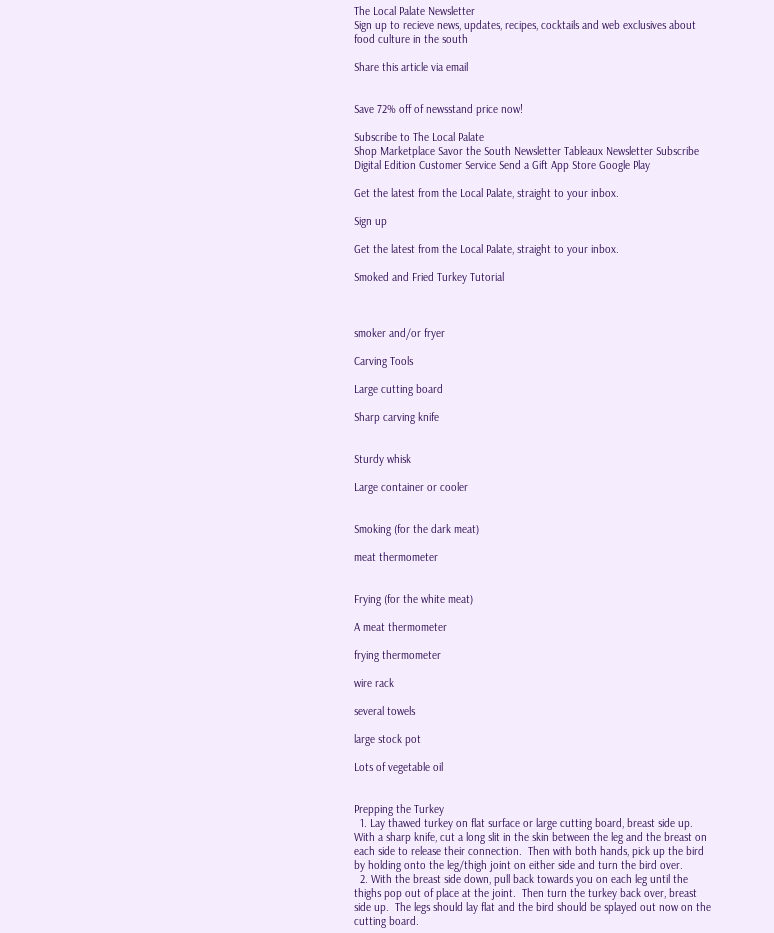The Local Palate Newsletter
Sign up to recieve news, updates, recipes, cocktails and web exclusives about food culture in the south

Share this article via email


Save 72% off of newsstand price now!

Subscribe to The Local Palate
Shop Marketplace Savor the South Newsletter Tableaux Newsletter Subscribe Digital Edition Customer Service Send a Gift App Store Google Play

Get the latest from the Local Palate, straight to your inbox.

Sign up

Get the latest from the Local Palate, straight to your inbox.

Smoked and Fried Turkey Tutorial



smoker and/or fryer

Carving Tools

Large cutting board

Sharp carving knife


Sturdy whisk

Large container or cooler


Smoking (for the dark meat)

meat thermometer


Frying (for the white meat)

A meat thermometer

frying thermometer

wire rack

several towels

large stock pot

Lots of vegetable oil


Prepping the Turkey
  1. Lay thawed turkey on flat surface or large cutting board, breast side up.  With a sharp knife, cut a long slit in the skin between the leg and the breast on each side to release their connection.  Then with both hands, pick up the bird by holding onto the leg/thigh joint on either side and turn the bird over.
  2. With the breast side down, pull back towards you on each leg until the thighs pop out of place at the joint.  Then turn the turkey back over, breast side up.  The legs should lay flat and the bird should be splayed out now on the cutting board.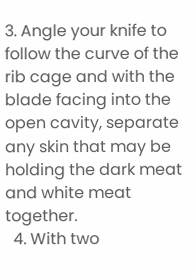3. Angle your knife to follow the curve of the rib cage and with the blade facing into the open cavity, separate any skin that may be holding the dark meat and white meat together.
  4. With two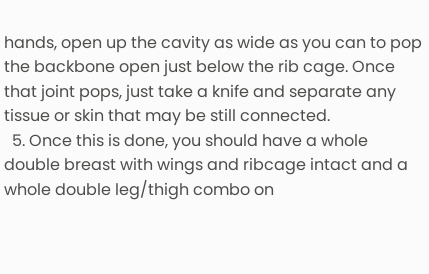hands, open up the cavity as wide as you can to pop the backbone open just below the rib cage. Once that joint pops, just take a knife and separate any tissue or skin that may be still connected.
  5. Once this is done, you should have a whole double breast with wings and ribcage intact and a whole double leg/thigh combo on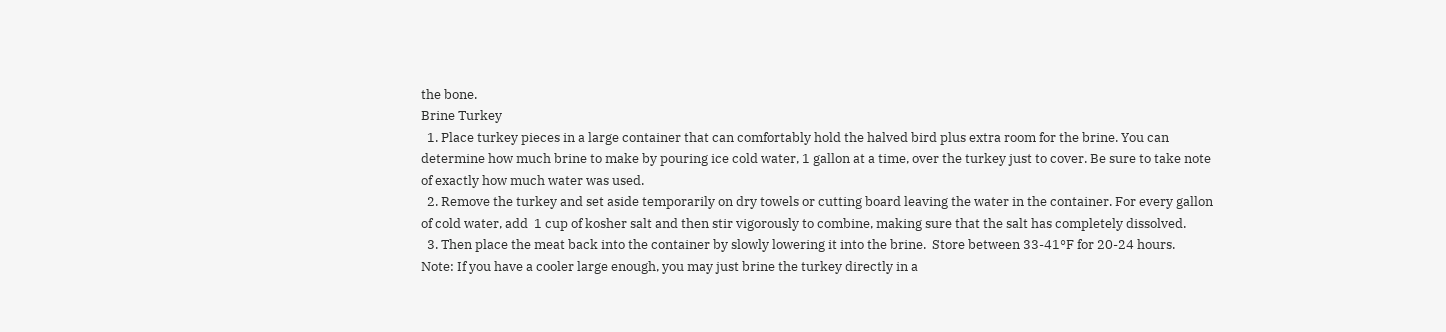the bone.
Brine Turkey
  1. Place turkey pieces in a large container that can comfortably hold the halved bird plus extra room for the brine. You can determine how much brine to make by pouring ice cold water, 1 gallon at a time, over the turkey just to cover. Be sure to take note of exactly how much water was used.
  2. Remove the turkey and set aside temporarily on dry towels or cutting board leaving the water in the container. For every gallon of cold water, add  1 cup of kosher salt and then stir vigorously to combine, making sure that the salt has completely dissolved.
  3. Then place the meat back into the container by slowly lowering it into the brine.  Store between 33-41°F for 20-24 hours.
Note: If you have a cooler large enough, you may just brine the turkey directly in a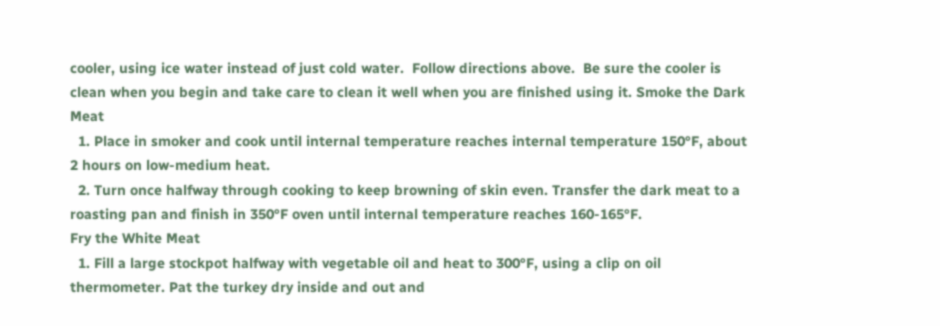cooler, using ice water instead of just cold water.  Follow directions above.  Be sure the cooler is clean when you begin and take care to clean it well when you are finished using it. Smoke the Dark Meat
  1. Place in smoker and cook until internal temperature reaches internal temperature 150°F, about 2 hours on low-medium heat.
  2. Turn once halfway through cooking to keep browning of skin even. Transfer the dark meat to a roasting pan and finish in 350°F oven until internal temperature reaches 160-165°F.
Fry the White Meat
  1. Fill a large stockpot halfway with vegetable oil and heat to 300°F, using a clip on oil thermometer. Pat the turkey dry inside and out and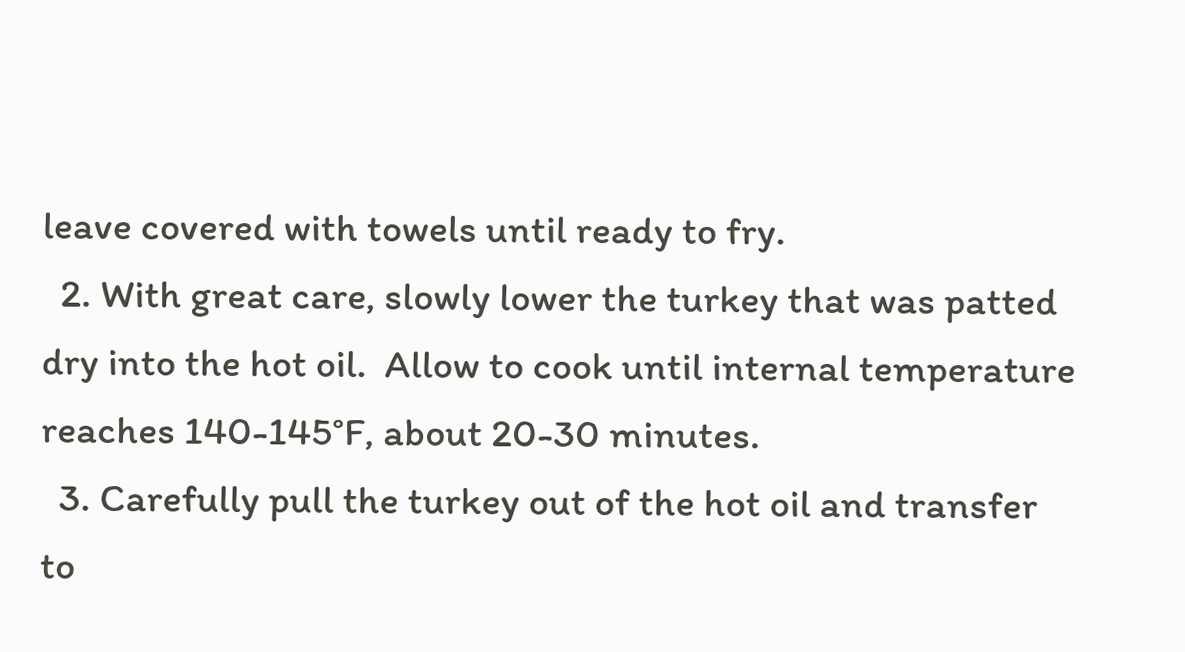leave covered with towels until ready to fry.
  2. With great care, slowly lower the turkey that was patted dry into the hot oil.  Allow to cook until internal temperature reaches 140-145°F, about 20-30 minutes.
  3. Carefully pull the turkey out of the hot oil and transfer to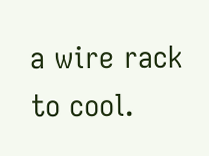a wire rack to cool.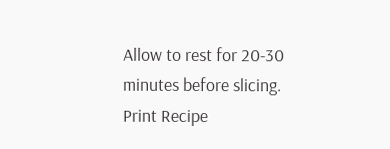Allow to rest for 20-30 minutes before slicing.
Print Recipe